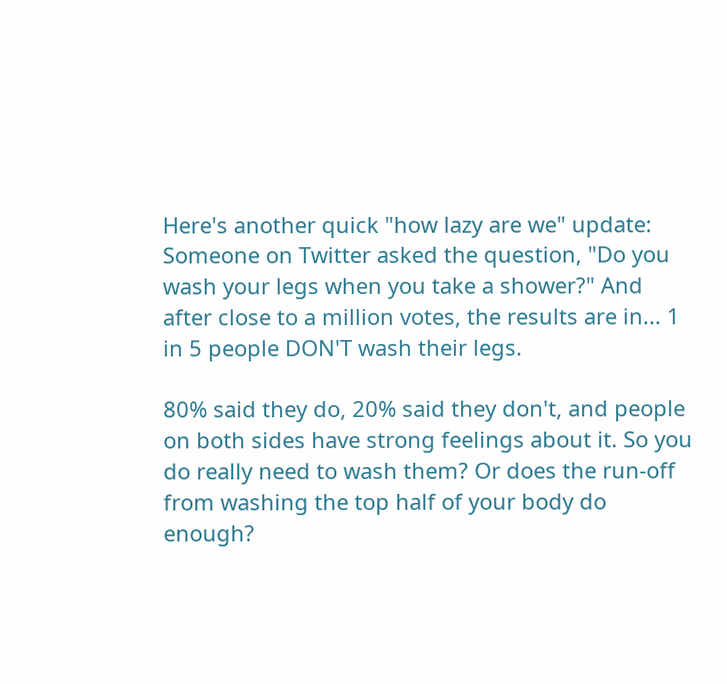Here's another quick "how lazy are we" update: Someone on Twitter asked the question, "Do you wash your legs when you take a shower?" And after close to a million votes, the results are in... 1 in 5 people DON'T wash their legs.

80% said they do, 20% said they don't, and people on both sides have strong feelings about it. So you do really need to wash them? Or does the run-off from washing the top half of your body do enough?